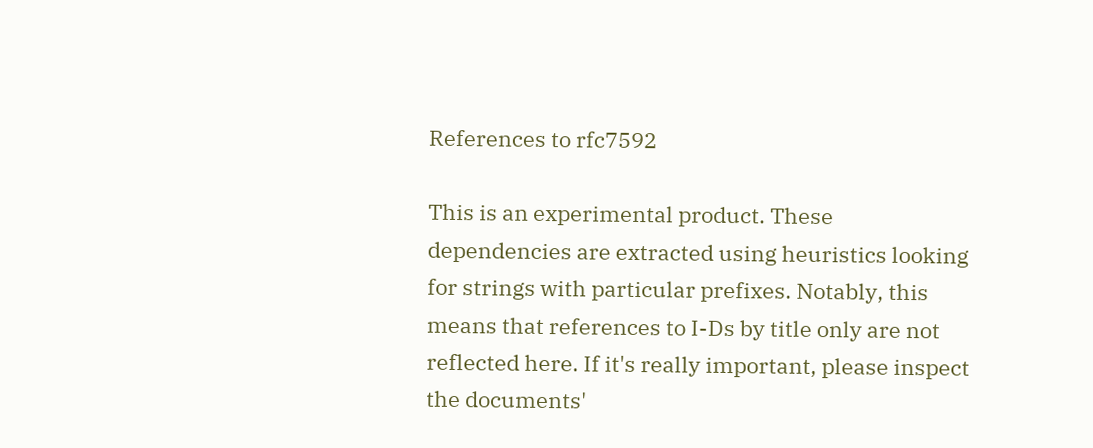References to rfc7592

This is an experimental product. These dependencies are extracted using heuristics looking for strings with particular prefixes. Notably, this means that references to I-Ds by title only are not reflected here. If it's really important, please inspect the documents'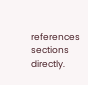references sections directly.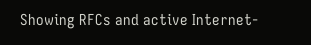Showing RFCs and active Internet-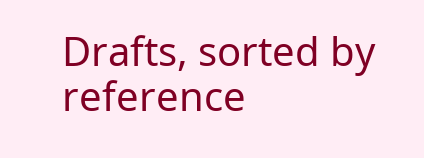Drafts, sorted by reference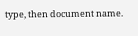type, then document name.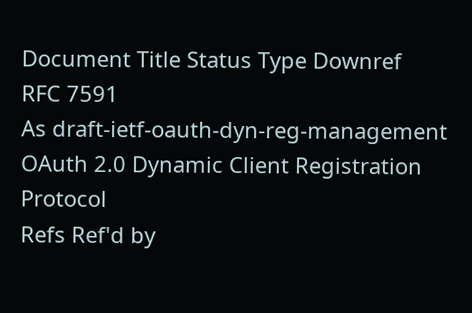Document Title Status Type Downref
RFC 7591
As draft-ietf-oauth-dyn-reg-management
OAuth 2.0 Dynamic Client Registration Protocol
Refs Ref'd by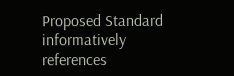Proposed Standard informatively references